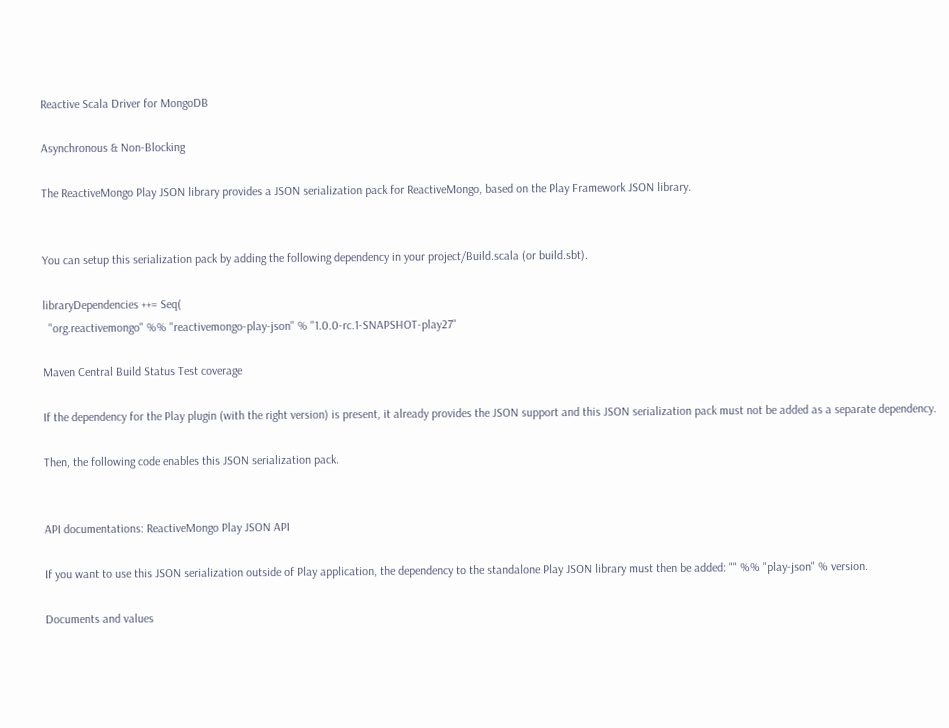Reactive Scala Driver for MongoDB

Asynchronous & Non-Blocking

The ReactiveMongo Play JSON library provides a JSON serialization pack for ReactiveMongo, based on the Play Framework JSON library.


You can setup this serialization pack by adding the following dependency in your project/Build.scala (or build.sbt).

libraryDependencies ++= Seq(
  "org.reactivemongo" %% "reactivemongo-play-json" % "1.0.0-rc.1-SNAPSHOT-play27"

Maven Central Build Status Test coverage

If the dependency for the Play plugin (with the right version) is present, it already provides the JSON support and this JSON serialization pack must not be added as a separate dependency.

Then, the following code enables this JSON serialization pack.


API documentations: ReactiveMongo Play JSON API

If you want to use this JSON serialization outside of Play application, the dependency to the standalone Play JSON library must then be added: "" %% "play-json" % version.

Documents and values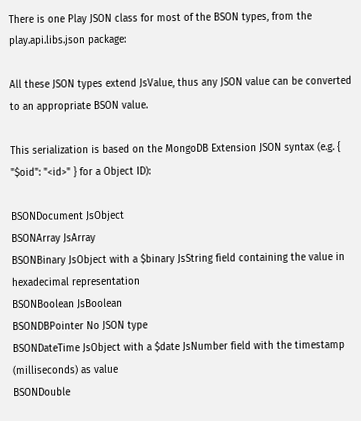There is one Play JSON class for most of the BSON types, from the play.api.libs.json package:

All these JSON types extend JsValue, thus any JSON value can be converted to an appropriate BSON value.

This serialization is based on the MongoDB Extension JSON syntax (e.g. { "$oid": "<id>" } for a Object ID):

BSONDocument JsObject
BSONArray JsArray
BSONBinary JsObject with a $binary JsString field containing the value in hexadecimal representation
BSONBoolean JsBoolean
BSONDBPointer No JSON type
BSONDateTime JsObject with a $date JsNumber field with the timestamp (milliseconds) as value
BSONDouble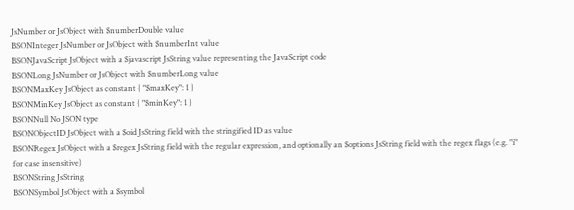JsNumber or JsObject with $numberDouble value
BSONInteger JsNumber or JsObject with $numberInt value
BSONJavaScript JsObject with a $javascript JsString value representing the JavaScript code
BSONLong JsNumber or JsObject with $numberLong value
BSONMaxKey JsObject as constant { "$maxKey": 1 }
BSONMinKey JsObject as constant { "$minKey": 1 }
BSONNull No JSON type
BSONObjectID JsObject with a $oid JsString field with the stringified ID as value
BSONRegex JsObject with a $regex JsString field with the regular expression, and optionally an $options JsString field with the regex flags (e.g. "i" for case insensitive)
BSONString JsString
BSONSymbol JsObject with a $symbol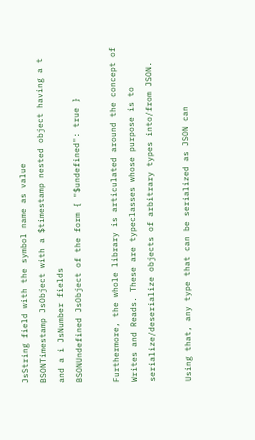JsString field with the symbol name as value
BSONTimestamp JsObject with a $timestamp nested object having a t and a i JsNumber fields
BSONUndefined JsObject of the form { "$undefined": true }

Furthermore, the whole library is articulated around the concept of Writes and Reads. These are typeclasses whose purpose is to serialize/deserialize objects of arbitrary types into/from JSON.

Using that, any type that can be serialized as JSON can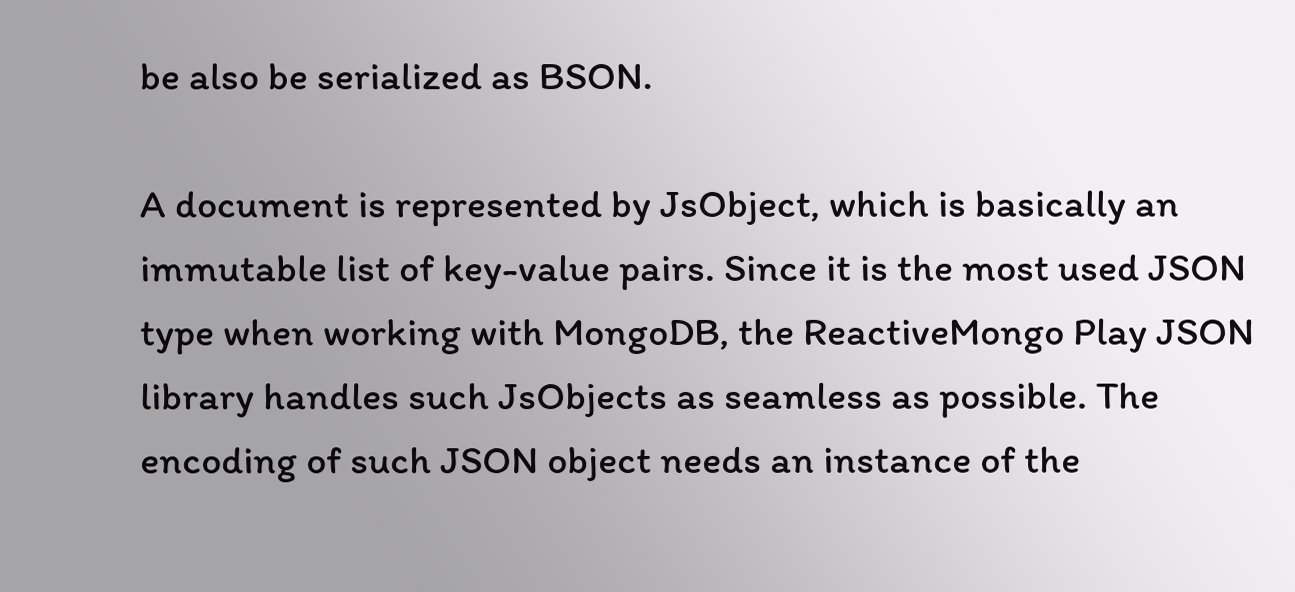be also be serialized as BSON.

A document is represented by JsObject, which is basically an immutable list of key-value pairs. Since it is the most used JSON type when working with MongoDB, the ReactiveMongo Play JSON library handles such JsObjects as seamless as possible. The encoding of such JSON object needs an instance of the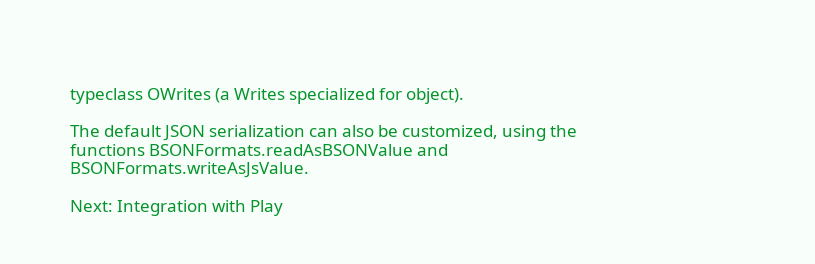typeclass OWrites (a Writes specialized for object).

The default JSON serialization can also be customized, using the functions BSONFormats.readAsBSONValue and BSONFormats.writeAsJsValue.

Next: Integration with Play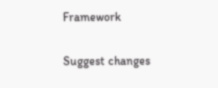Framework

Suggest changes